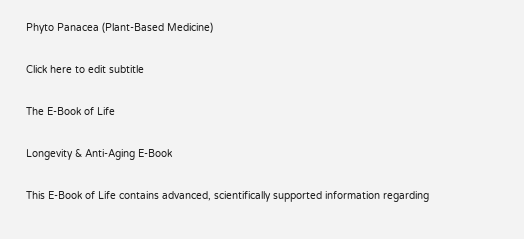Phyto Panacea (Plant-Based Medicine)

Click here to edit subtitle

The E-Book of Life

Longevity & Anti-Aging E-Book

This E-Book of Life contains advanced, scientifically supported information regarding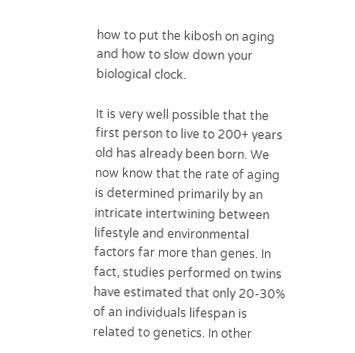how to put the kibosh on aging and how to slow down your biological clock.

It is very well possible that the first person to live to 200+ years old has already been born. We now know that the rate of aging is determined primarily by an intricate intertwining between lifestyle and environmental factors far more than genes. In fact, studies performed on twins have estimated that only 20-30% of an individuals lifespan is related to genetics. In other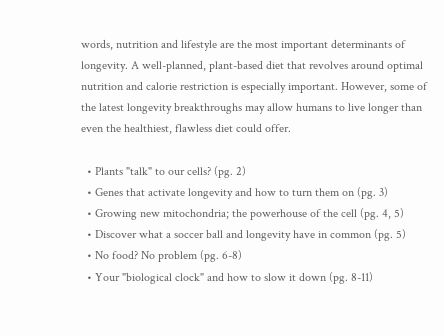words, nutrition and lifestyle are the most important determinants of longevity. A well-planned, plant-based diet that revolves around optimal nutrition and calorie restriction is especially important. However, some of the latest longevity breakthroughs may allow humans to live longer than even the healthiest, flawless diet could offer.

  • Plants "talk" to our cells? (pg. 2)
  • Genes that activate longevity and how to turn them on (pg. 3)
  • Growing new mitochondria; the powerhouse of the cell (pg. 4, 5)
  • Discover what a soccer ball and longevity have in common (pg. 5)
  • No food? No problem (pg. 6-8)
  • Your "biological clock" and how to slow it down (pg. 8-11)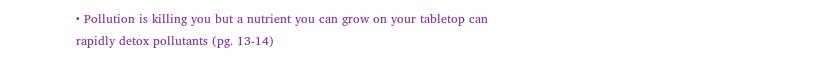• Pollution is killing you but a nutrient you can grow on your tabletop can rapidly detox pollutants (pg. 13-14)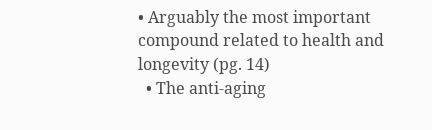• Arguably the most important compound related to health and longevity (pg. 14)
  • The anti-aging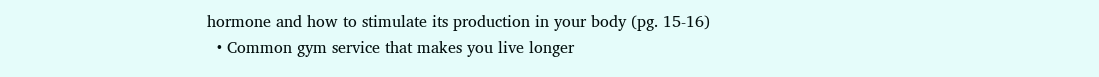hormone and how to stimulate its production in your body (pg. 15-16)
  • Common gym service that makes you live longer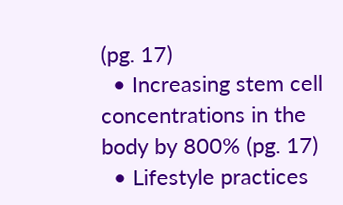(pg. 17)
  • Increasing stem cell concentrations in the body by 800% (pg. 17)
  • Lifestyle practices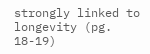strongly linked to longevity (pg. 18-19)